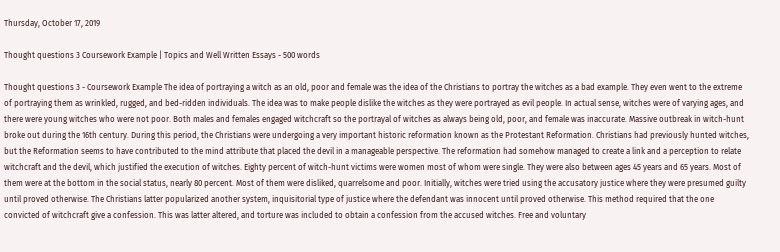Thursday, October 17, 2019

Thought questions 3 Coursework Example | Topics and Well Written Essays - 500 words

Thought questions 3 - Coursework Example The idea of portraying a witch as an old, poor and female was the idea of the Christians to portray the witches as a bad example. They even went to the extreme of portraying them as wrinkled, rugged, and bed-ridden individuals. The idea was to make people dislike the witches as they were portrayed as evil people. In actual sense, witches were of varying ages, and there were young witches who were not poor. Both males and females engaged witchcraft so the portrayal of witches as always being old, poor, and female was inaccurate. Massive outbreak in witch-hunt broke out during the 16th century. During this period, the Christians were undergoing a very important historic reformation known as the Protestant Reformation. Christians had previously hunted witches, but the Reformation seems to have contributed to the mind attribute that placed the devil in a manageable perspective. The reformation had somehow managed to create a link and a perception to relate witchcraft and the devil, which justified the execution of witches. Eighty percent of witch-hunt victims were women most of whom were single. They were also between ages 45 years and 65 years. Most of them were at the bottom in the social status, nearly 80 percent. Most of them were disliked, quarrelsome and poor. Initially, witches were tried using the accusatory justice where they were presumed guilty until proved otherwise. The Christians latter popularized another system, inquisitorial type of justice where the defendant was innocent until proved otherwise. This method required that the one convicted of witchcraft give a confession. This was latter altered, and torture was included to obtain a confession from the accused witches. Free and voluntary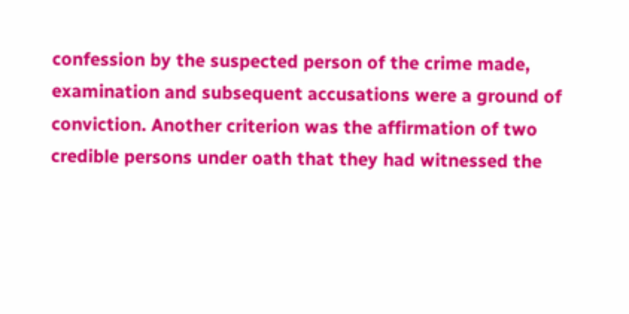confession by the suspected person of the crime made, examination and subsequent accusations were a ground of conviction. Another criterion was the affirmation of two credible persons under oath that they had witnessed the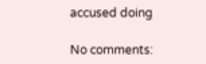accused doing

No comments: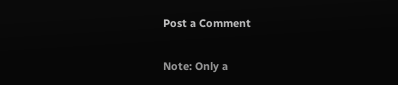Post a Comment

Note: Only a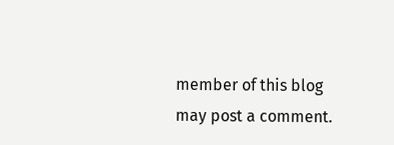member of this blog may post a comment.